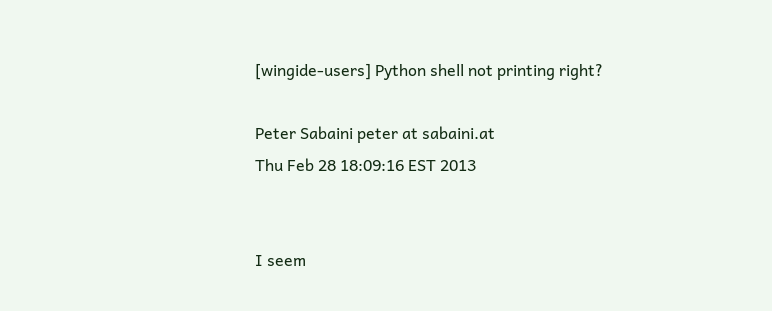[wingide-users] Python shell not printing right?

Peter Sabaini peter at sabaini.at
Thu Feb 28 18:09:16 EST 2013


I seem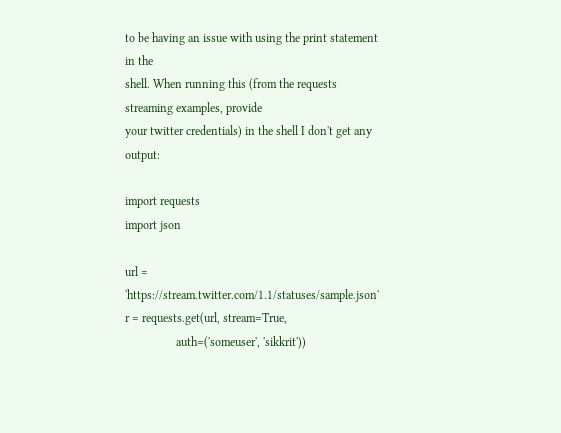to be having an issue with using the print statement in the
shell. When running this (from the requests streaming examples, provide
your twitter credentials) in the shell I don't get any output:

import requests
import json

url = 'https://stream.twitter.com/1.1/statuses/sample.json'
r = requests.get(url, stream=True,
                 auth=('someuser', 'sikkrit'))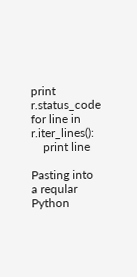print r.status_code
for line in r.iter_lines():
    print line

Pasting into a reqular Python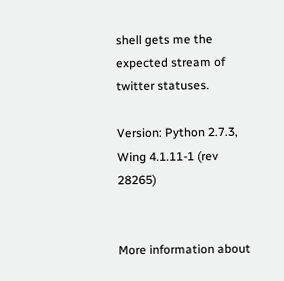shell gets me the expected stream of
twitter statuses.

Version: Python 2.7.3, Wing 4.1.11-1 (rev 28265)


More information about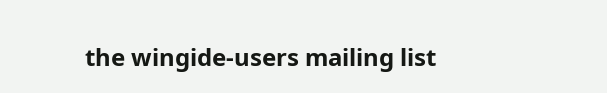the wingide-users mailing list